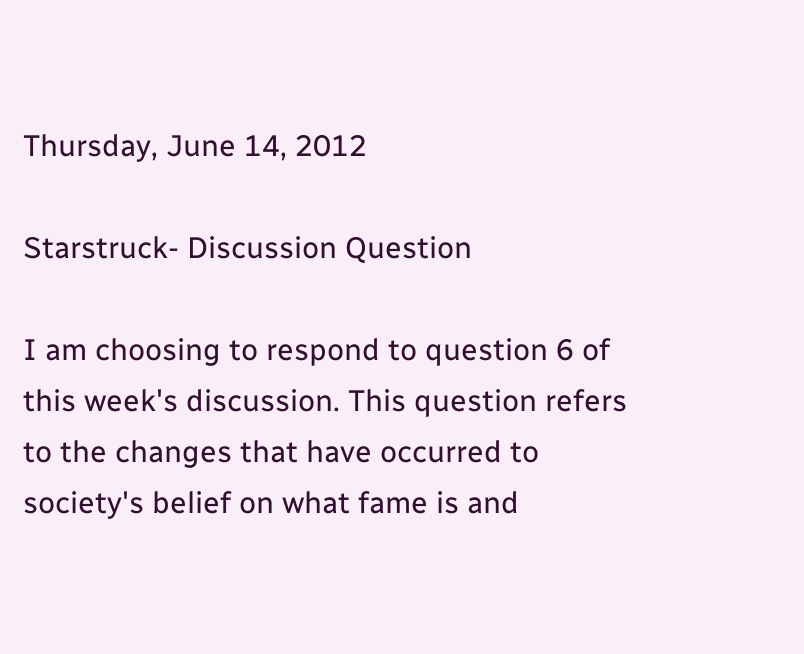Thursday, June 14, 2012

Starstruck- Discussion Question

I am choosing to respond to question 6 of this week's discussion. This question refers to the changes that have occurred to society's belief on what fame is and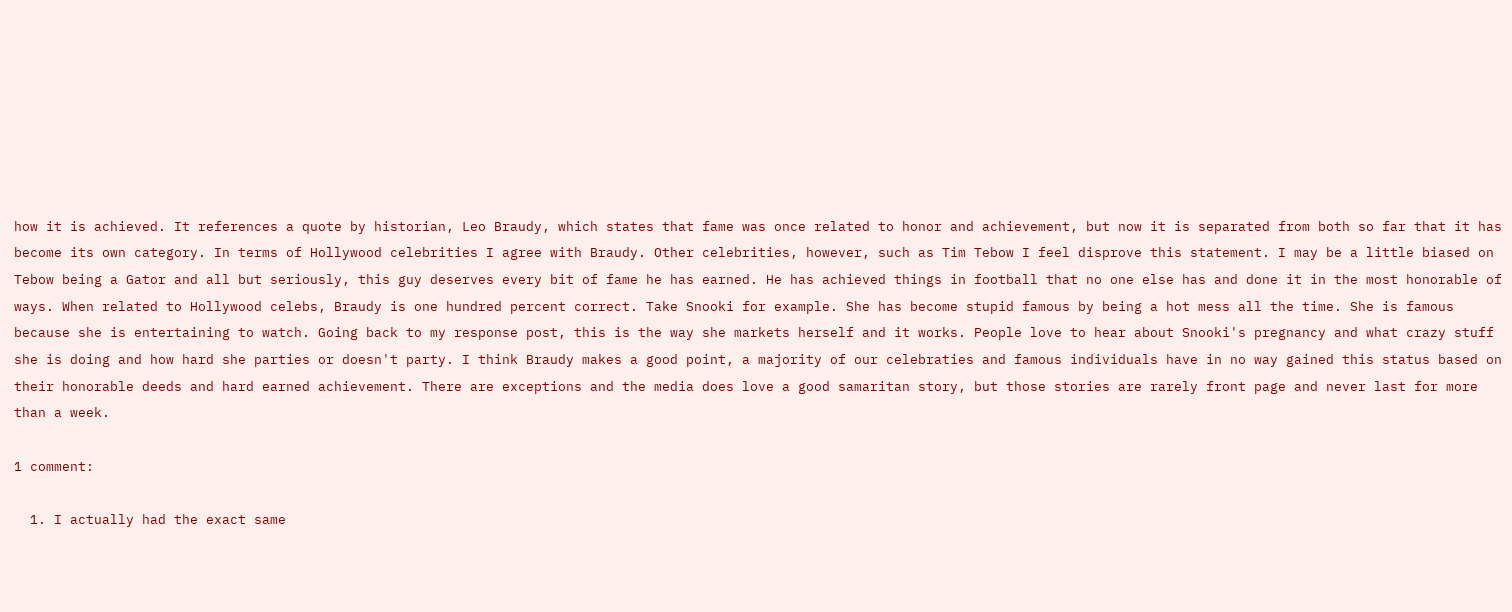how it is achieved. It references a quote by historian, Leo Braudy, which states that fame was once related to honor and achievement, but now it is separated from both so far that it has become its own category. In terms of Hollywood celebrities I agree with Braudy. Other celebrities, however, such as Tim Tebow I feel disprove this statement. I may be a little biased on Tebow being a Gator and all but seriously, this guy deserves every bit of fame he has earned. He has achieved things in football that no one else has and done it in the most honorable of ways. When related to Hollywood celebs, Braudy is one hundred percent correct. Take Snooki for example. She has become stupid famous by being a hot mess all the time. She is famous because she is entertaining to watch. Going back to my response post, this is the way she markets herself and it works. People love to hear about Snooki's pregnancy and what crazy stuff she is doing and how hard she parties or doesn't party. I think Braudy makes a good point, a majority of our celebraties and famous individuals have in no way gained this status based on their honorable deeds and hard earned achievement. There are exceptions and the media does love a good samaritan story, but those stories are rarely front page and never last for more than a week.

1 comment:

  1. I actually had the exact same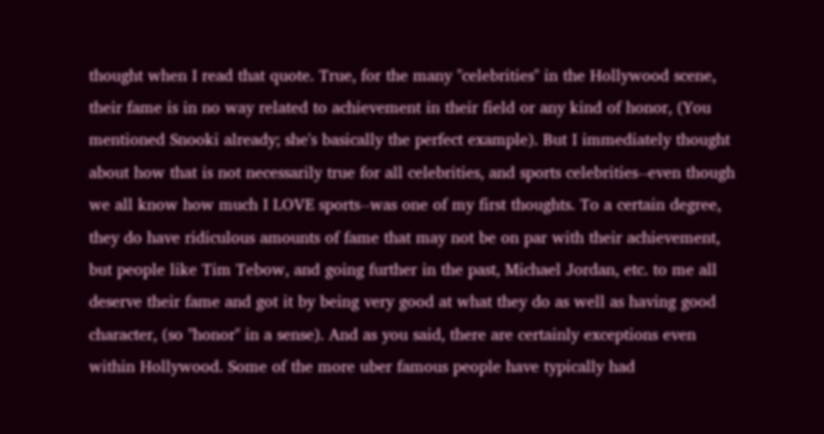thought when I read that quote. True, for the many "celebrities" in the Hollywood scene, their fame is in no way related to achievement in their field or any kind of honor, (You mentioned Snooki already; she's basically the perfect example). But I immediately thought about how that is not necessarily true for all celebrities, and sports celebrities--even though we all know how much I LOVE sports--was one of my first thoughts. To a certain degree, they do have ridiculous amounts of fame that may not be on par with their achievement, but people like Tim Tebow, and going further in the past, Michael Jordan, etc. to me all deserve their fame and got it by being very good at what they do as well as having good character, (so "honor" in a sense). And as you said, there are certainly exceptions even within Hollywood. Some of the more uber famous people have typically had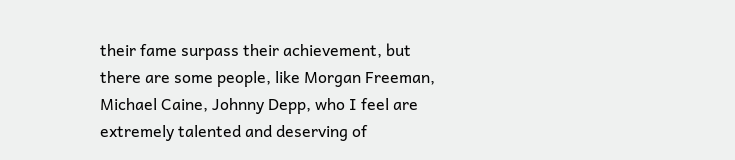their fame surpass their achievement, but there are some people, like Morgan Freeman, Michael Caine, Johnny Depp, who I feel are extremely talented and deserving of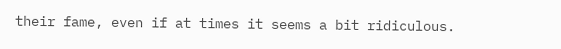their fame, even if at times it seems a bit ridiculous.